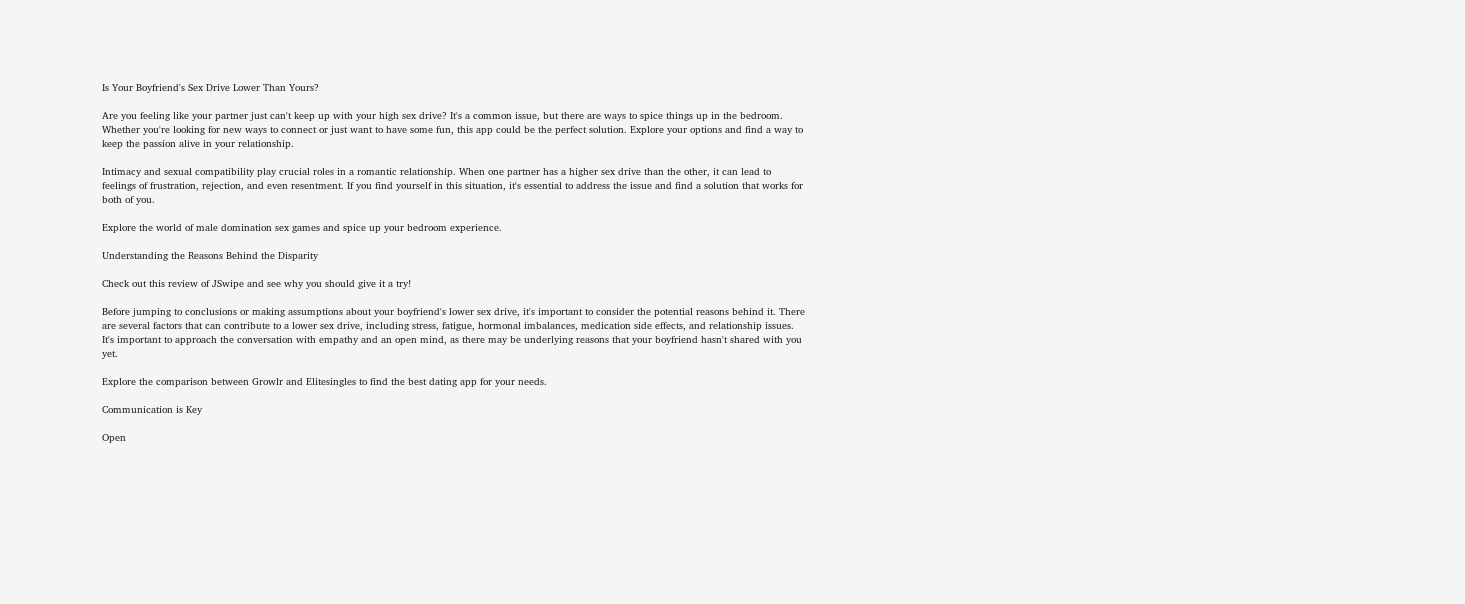Is Your Boyfriend's Sex Drive Lower Than Yours?

Are you feeling like your partner just can't keep up with your high sex drive? It's a common issue, but there are ways to spice things up in the bedroom. Whether you're looking for new ways to connect or just want to have some fun, this app could be the perfect solution. Explore your options and find a way to keep the passion alive in your relationship.

Intimacy and sexual compatibility play crucial roles in a romantic relationship. When one partner has a higher sex drive than the other, it can lead to feelings of frustration, rejection, and even resentment. If you find yourself in this situation, it's essential to address the issue and find a solution that works for both of you.

Explore the world of male domination sex games and spice up your bedroom experience.

Understanding the Reasons Behind the Disparity

Check out this review of JSwipe and see why you should give it a try!

Before jumping to conclusions or making assumptions about your boyfriend's lower sex drive, it's important to consider the potential reasons behind it. There are several factors that can contribute to a lower sex drive, including stress, fatigue, hormonal imbalances, medication side effects, and relationship issues. It's important to approach the conversation with empathy and an open mind, as there may be underlying reasons that your boyfriend hasn't shared with you yet.

Explore the comparison between Growlr and Elitesingles to find the best dating app for your needs.

Communication is Key

Open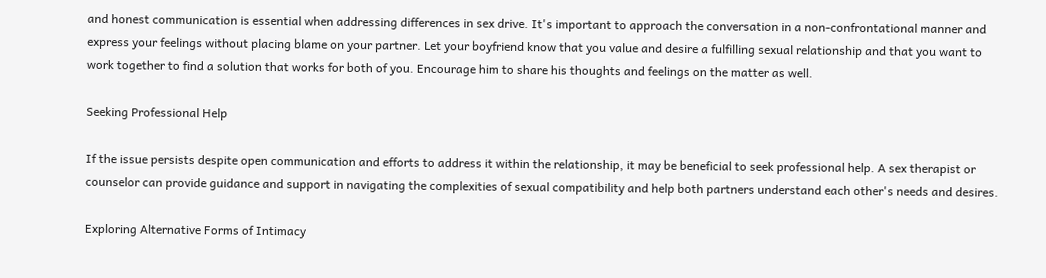and honest communication is essential when addressing differences in sex drive. It's important to approach the conversation in a non-confrontational manner and express your feelings without placing blame on your partner. Let your boyfriend know that you value and desire a fulfilling sexual relationship and that you want to work together to find a solution that works for both of you. Encourage him to share his thoughts and feelings on the matter as well.

Seeking Professional Help

If the issue persists despite open communication and efforts to address it within the relationship, it may be beneficial to seek professional help. A sex therapist or counselor can provide guidance and support in navigating the complexities of sexual compatibility and help both partners understand each other's needs and desires.

Exploring Alternative Forms of Intimacy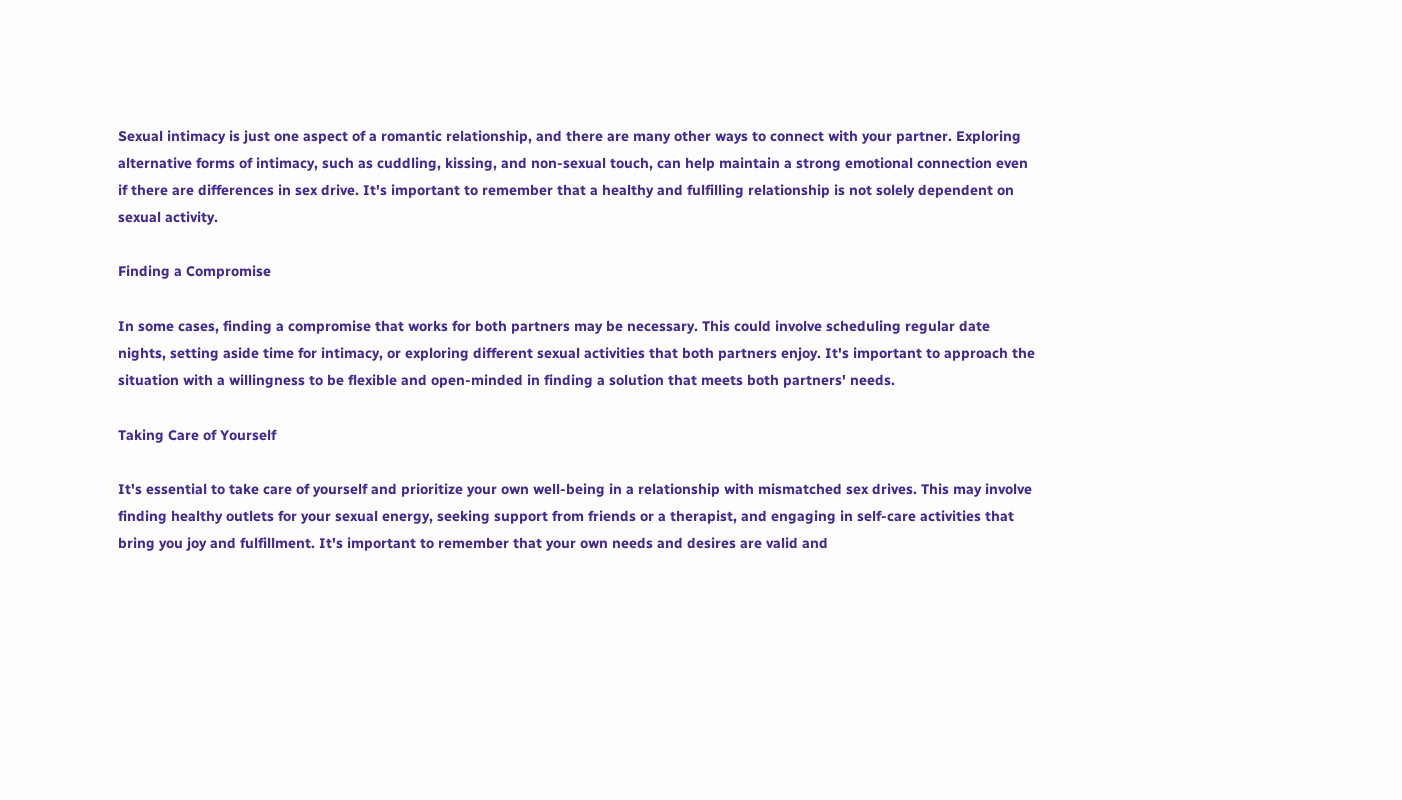Sexual intimacy is just one aspect of a romantic relationship, and there are many other ways to connect with your partner. Exploring alternative forms of intimacy, such as cuddling, kissing, and non-sexual touch, can help maintain a strong emotional connection even if there are differences in sex drive. It's important to remember that a healthy and fulfilling relationship is not solely dependent on sexual activity.

Finding a Compromise

In some cases, finding a compromise that works for both partners may be necessary. This could involve scheduling regular date nights, setting aside time for intimacy, or exploring different sexual activities that both partners enjoy. It's important to approach the situation with a willingness to be flexible and open-minded in finding a solution that meets both partners' needs.

Taking Care of Yourself

It's essential to take care of yourself and prioritize your own well-being in a relationship with mismatched sex drives. This may involve finding healthy outlets for your sexual energy, seeking support from friends or a therapist, and engaging in self-care activities that bring you joy and fulfillment. It's important to remember that your own needs and desires are valid and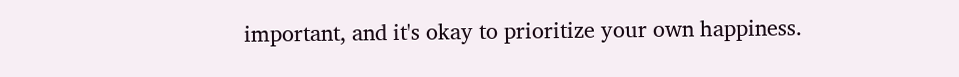important, and it's okay to prioritize your own happiness.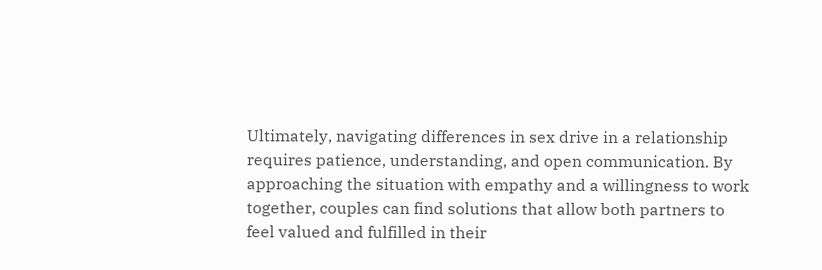Ultimately, navigating differences in sex drive in a relationship requires patience, understanding, and open communication. By approaching the situation with empathy and a willingness to work together, couples can find solutions that allow both partners to feel valued and fulfilled in their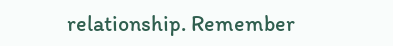relationship. Remember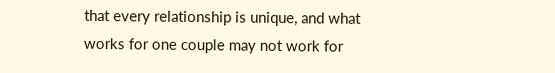that every relationship is unique, and what works for one couple may not work for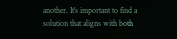another. It's important to find a solution that aligns with both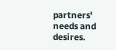partners' needs and desires.